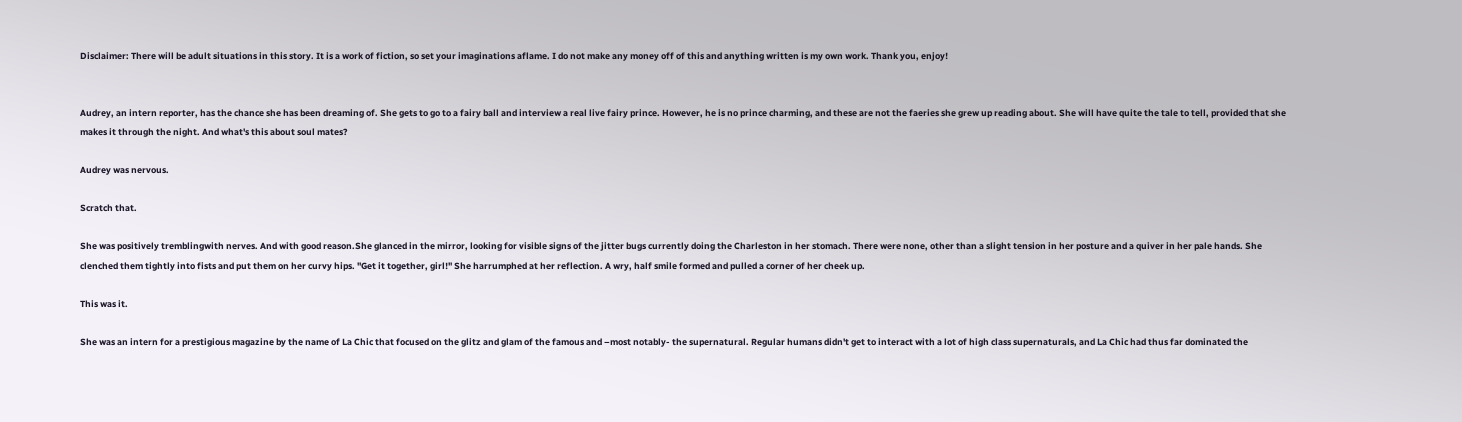Disclaimer: There will be adult situations in this story. It is a work of fiction, so set your imaginations aflame. I do not make any money off of this and anything written is my own work. Thank you, enjoy!


Audrey, an intern reporter, has the chance she has been dreaming of. She gets to go to a fairy ball and interview a real live fairy prince. However, he is no prince charming, and these are not the faeries she grew up reading about. She will have quite the tale to tell, provided that she makes it through the night. And what's this about soul mates?

Audrey was nervous.

Scratch that.

She was positively tremblingwith nerves. And with good reason.She glanced in the mirror, looking for visible signs of the jitter bugs currently doing the Charleston in her stomach. There were none, other than a slight tension in her posture and a quiver in her pale hands. She clenched them tightly into fists and put them on her curvy hips. "Get it together, girl!" She harrumphed at her reflection. A wry, half smile formed and pulled a corner of her cheek up.

This was it.

She was an intern for a prestigious magazine by the name of La Chic that focused on the glitz and glam of the famous and –most notably- the supernatural. Regular humans didn't get to interact with a lot of high class supernaturals, and La Chic had thus far dominated the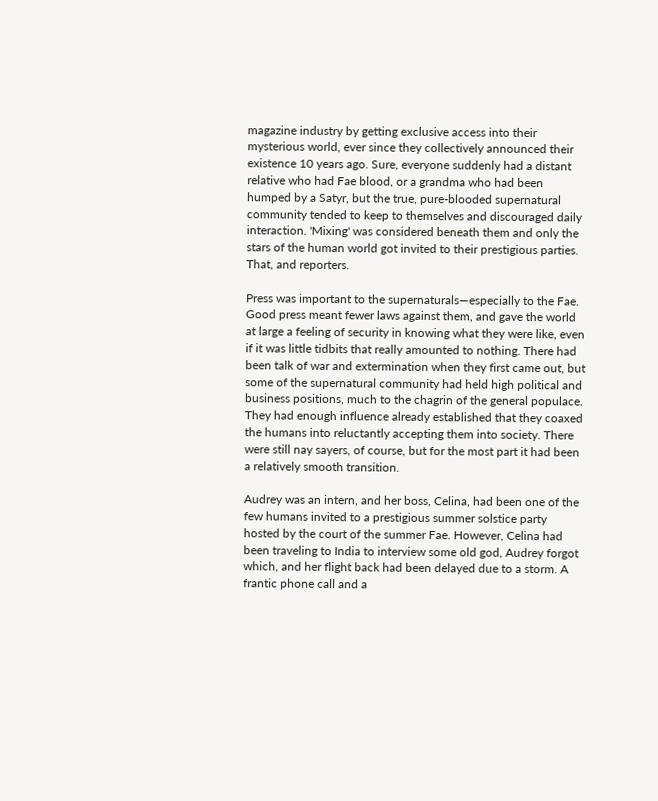magazine industry by getting exclusive access into their mysterious world, ever since they collectively announced their existence 10 years ago. Sure, everyone suddenly had a distant relative who had Fae blood, or a grandma who had been humped by a Satyr, but the true, pure-blooded supernatural community tended to keep to themselves and discouraged daily interaction. 'Mixing' was considered beneath them and only the stars of the human world got invited to their prestigious parties. That, and reporters.

Press was important to the supernaturals—especially to the Fae. Good press meant fewer laws against them, and gave the world at large a feeling of security in knowing what they were like, even if it was little tidbits that really amounted to nothing. There had been talk of war and extermination when they first came out, but some of the supernatural community had held high political and business positions, much to the chagrin of the general populace. They had enough influence already established that they coaxed the humans into reluctantly accepting them into society. There were still nay sayers, of course, but for the most part it had been a relatively smooth transition.

Audrey was an intern, and her boss, Celina, had been one of the few humans invited to a prestigious summer solstice party hosted by the court of the summer Fae. However, Celina had been traveling to India to interview some old god, Audrey forgot which, and her flight back had been delayed due to a storm. A frantic phone call and a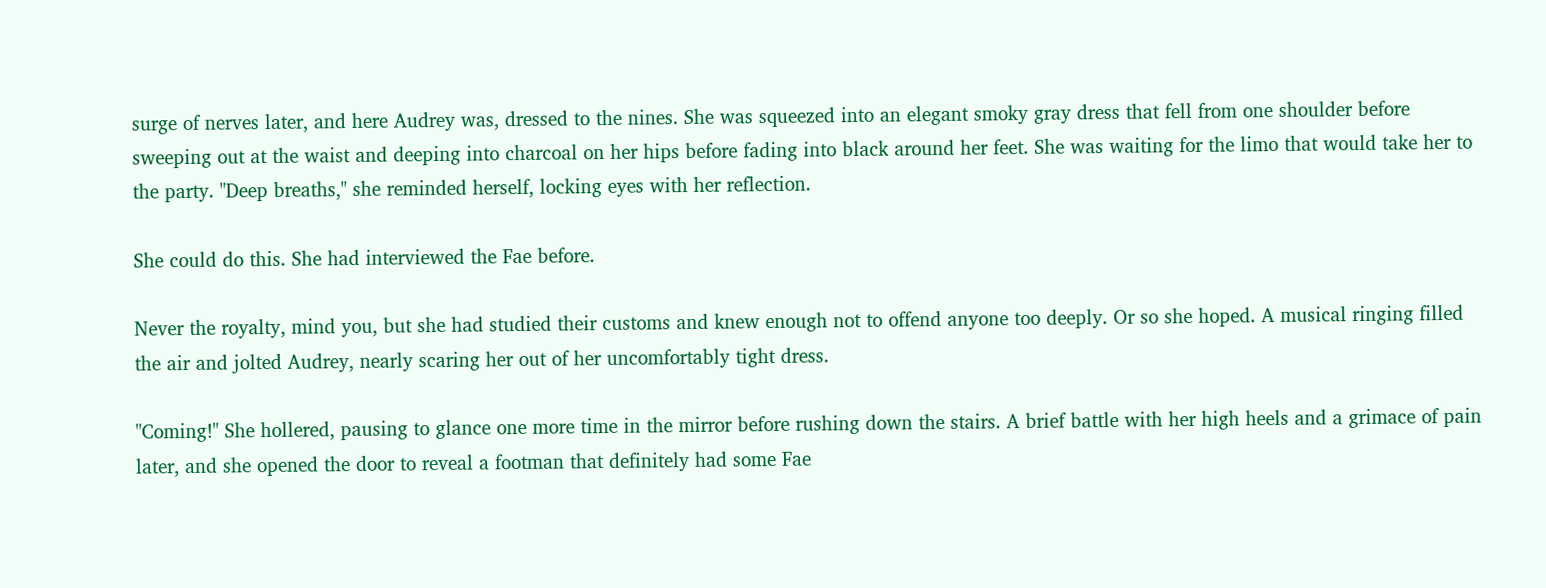surge of nerves later, and here Audrey was, dressed to the nines. She was squeezed into an elegant smoky gray dress that fell from one shoulder before sweeping out at the waist and deeping into charcoal on her hips before fading into black around her feet. She was waiting for the limo that would take her to the party. "Deep breaths," she reminded herself, locking eyes with her reflection.

She could do this. She had interviewed the Fae before.

Never the royalty, mind you, but she had studied their customs and knew enough not to offend anyone too deeply. Or so she hoped. A musical ringing filled the air and jolted Audrey, nearly scaring her out of her uncomfortably tight dress.

"Coming!" She hollered, pausing to glance one more time in the mirror before rushing down the stairs. A brief battle with her high heels and a grimace of pain later, and she opened the door to reveal a footman that definitely had some Fae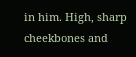in him. High, sharp cheekbones and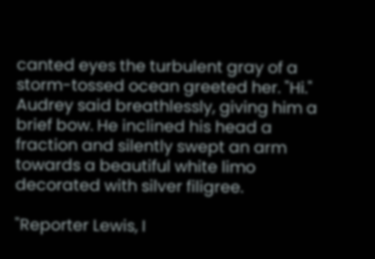canted eyes the turbulent gray of a storm-tossed ocean greeted her. "Hi." Audrey said breathlessly, giving him a brief bow. He inclined his head a fraction and silently swept an arm towards a beautiful white limo decorated with silver filigree.

"Reporter Lewis, I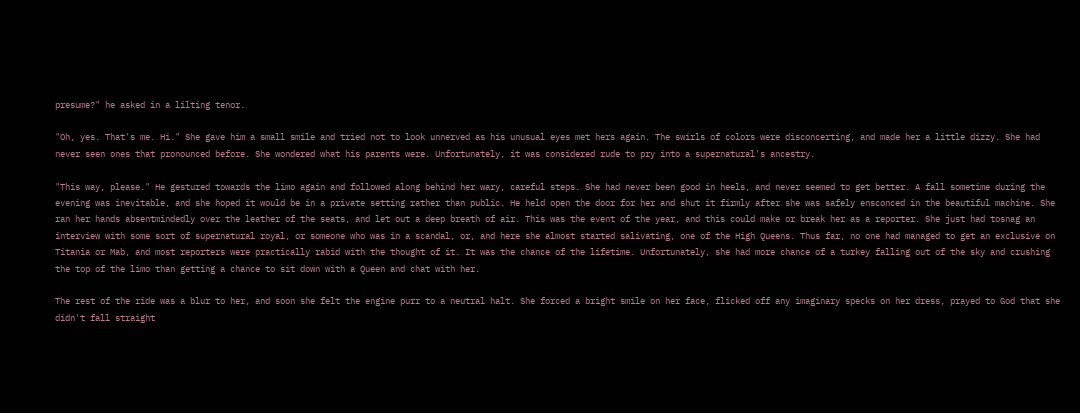presume?" he asked in a lilting tenor.

"Oh, yes. That's me. Hi." She gave him a small smile and tried not to look unnerved as his unusual eyes met hers again. The swirls of colors were disconcerting, and made her a little dizzy. She had never seen ones that pronounced before. She wondered what his parents were. Unfortunately, it was considered rude to pry into a supernatural's ancestry.

"This way, please." He gestured towards the limo again and followed along behind her wary, careful steps. She had never been good in heels, and never seemed to get better. A fall sometime during the evening was inevitable, and she hoped it would be in a private setting rather than public. He held open the door for her and shut it firmly after she was safely ensconced in the beautiful machine. She ran her hands absentmindedly over the leather of the seats, and let out a deep breath of air. This was the event of the year, and this could make or break her as a reporter. She just had tosnag an interview with some sort of supernatural royal, or someone who was in a scandal, or, and here she almost started salivating, one of the High Queens. Thus far, no one had managed to get an exclusive on Titania or Mab, and most reporters were practically rabid with the thought of it. It was the chance of the lifetime. Unfortunately, she had more chance of a turkey falling out of the sky and crushing the top of the limo than getting a chance to sit down with a Queen and chat with her.

The rest of the ride was a blur to her, and soon she felt the engine purr to a neutral halt. She forced a bright smile on her face, flicked off any imaginary specks on her dress, prayed to God that she didn't fall straight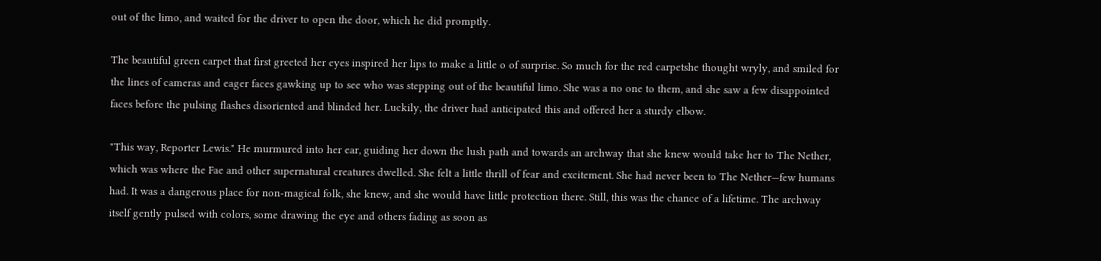out of the limo, and waited for the driver to open the door, which he did promptly.

The beautiful green carpet that first greeted her eyes inspired her lips to make a little o of surprise. So much for the red carpetshe thought wryly, and smiled for the lines of cameras and eager faces gawking up to see who was stepping out of the beautiful limo. She was a no one to them, and she saw a few disappointed faces before the pulsing flashes disoriented and blinded her. Luckily, the driver had anticipated this and offered her a sturdy elbow.

"This way, Reporter Lewis." He murmured into her ear, guiding her down the lush path and towards an archway that she knew would take her to The Nether, which was where the Fae and other supernatural creatures dwelled. She felt a little thrill of fear and excitement. She had never been to The Nether—few humans had. It was a dangerous place for non-magical folk, she knew, and she would have little protection there. Still, this was the chance of a lifetime. The archway itself gently pulsed with colors, some drawing the eye and others fading as soon as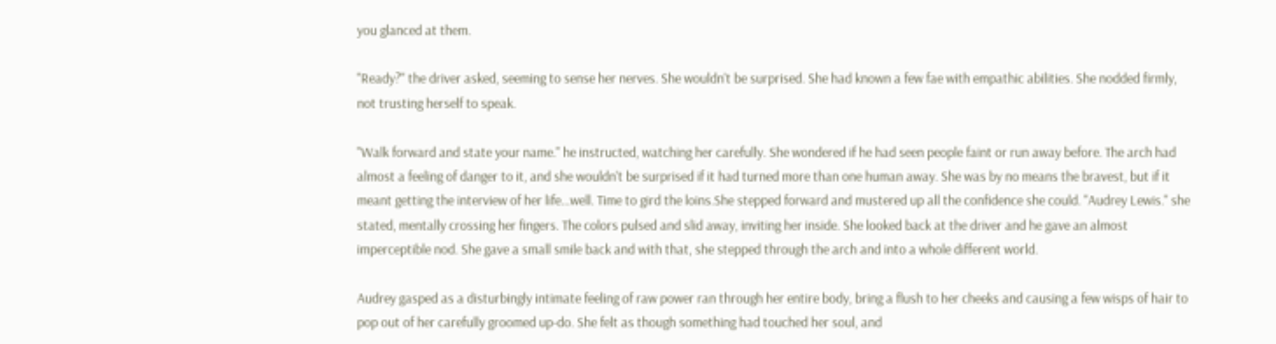you glanced at them.

"Ready?" the driver asked, seeming to sense her nerves. She wouldn't be surprised. She had known a few fae with empathic abilities. She nodded firmly, not trusting herself to speak.

"Walk forward and state your name." he instructed, watching her carefully. She wondered if he had seen people faint or run away before. The arch had almost a feeling of danger to it, and she wouldn't be surprised if it had turned more than one human away. She was by no means the bravest, but if it meant getting the interview of her life…well. Time to gird the loins.She stepped forward and mustered up all the confidence she could. "Audrey Lewis." she stated, mentally crossing her fingers. The colors pulsed and slid away, inviting her inside. She looked back at the driver and he gave an almost imperceptible nod. She gave a small smile back and with that, she stepped through the arch and into a whole different world.

Audrey gasped as a disturbingly intimate feeling of raw power ran through her entire body, bring a flush to her cheeks and causing a few wisps of hair to pop out of her carefully groomed up-do. She felt as though something had touched her soul, and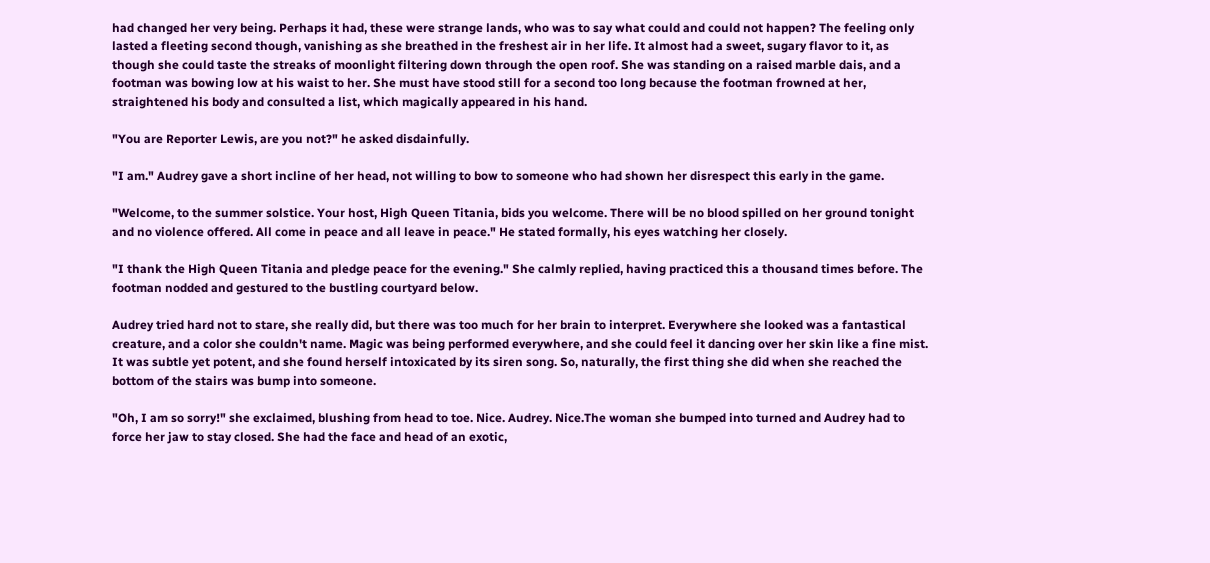had changed her very being. Perhaps it had, these were strange lands, who was to say what could and could not happen? The feeling only lasted a fleeting second though, vanishing as she breathed in the freshest air in her life. It almost had a sweet, sugary flavor to it, as though she could taste the streaks of moonlight filtering down through the open roof. She was standing on a raised marble dais, and a footman was bowing low at his waist to her. She must have stood still for a second too long because the footman frowned at her, straightened his body and consulted a list, which magically appeared in his hand.

"You are Reporter Lewis, are you not?" he asked disdainfully.

"I am." Audrey gave a short incline of her head, not willing to bow to someone who had shown her disrespect this early in the game.

"Welcome, to the summer solstice. Your host, High Queen Titania, bids you welcome. There will be no blood spilled on her ground tonight and no violence offered. All come in peace and all leave in peace." He stated formally, his eyes watching her closely.

"I thank the High Queen Titania and pledge peace for the evening." She calmly replied, having practiced this a thousand times before. The footman nodded and gestured to the bustling courtyard below.

Audrey tried hard not to stare, she really did, but there was too much for her brain to interpret. Everywhere she looked was a fantastical creature, and a color she couldn't name. Magic was being performed everywhere, and she could feel it dancing over her skin like a fine mist. It was subtle yet potent, and she found herself intoxicated by its siren song. So, naturally, the first thing she did when she reached the bottom of the stairs was bump into someone.

"Oh, I am so sorry!" she exclaimed, blushing from head to toe. Nice. Audrey. Nice.The woman she bumped into turned and Audrey had to force her jaw to stay closed. She had the face and head of an exotic,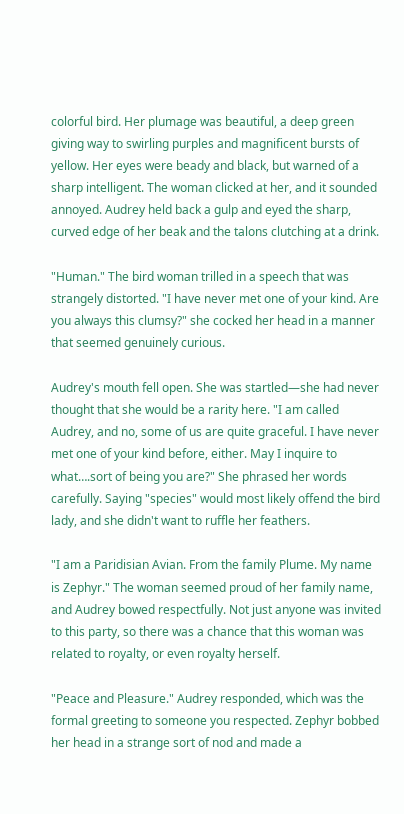colorful bird. Her plumage was beautiful, a deep green giving way to swirling purples and magnificent bursts of yellow. Her eyes were beady and black, but warned of a sharp intelligent. The woman clicked at her, and it sounded annoyed. Audrey held back a gulp and eyed the sharp, curved edge of her beak and the talons clutching at a drink.

"Human." The bird woman trilled in a speech that was strangely distorted. "I have never met one of your kind. Are you always this clumsy?" she cocked her head in a manner that seemed genuinely curious.

Audrey's mouth fell open. She was startled—she had never thought that she would be a rarity here. "I am called Audrey, and no, some of us are quite graceful. I have never met one of your kind before, either. May I inquire to what….sort of being you are?" She phrased her words carefully. Saying "species" would most likely offend the bird lady, and she didn't want to ruffle her feathers.

"I am a Paridisian Avian. From the family Plume. My name is Zephyr." The woman seemed proud of her family name, and Audrey bowed respectfully. Not just anyone was invited to this party, so there was a chance that this woman was related to royalty, or even royalty herself.

"Peace and Pleasure." Audrey responded, which was the formal greeting to someone you respected. Zephyr bobbed her head in a strange sort of nod and made a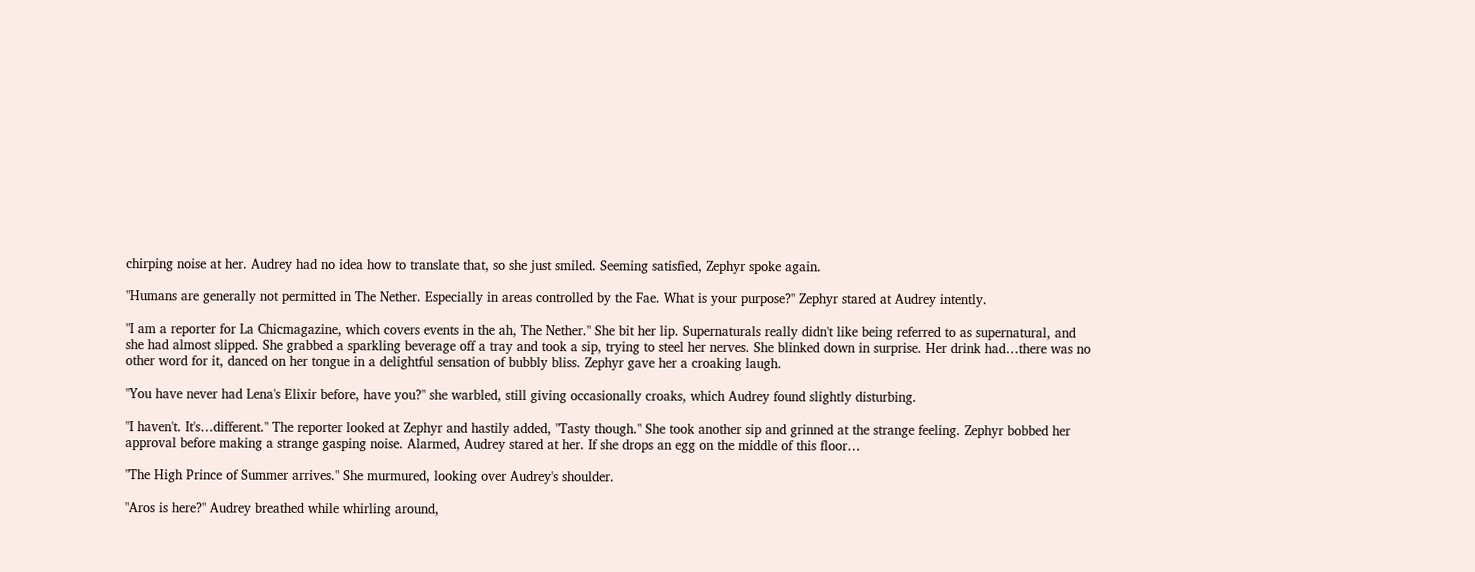chirping noise at her. Audrey had no idea how to translate that, so she just smiled. Seeming satisfied, Zephyr spoke again.

"Humans are generally not permitted in The Nether. Especially in areas controlled by the Fae. What is your purpose?" Zephyr stared at Audrey intently.

"I am a reporter for La Chicmagazine, which covers events in the ah, The Nether." She bit her lip. Supernaturals really didn't like being referred to as supernatural, and she had almost slipped. She grabbed a sparkling beverage off a tray and took a sip, trying to steel her nerves. She blinked down in surprise. Her drink had…there was no other word for it, danced on her tongue in a delightful sensation of bubbly bliss. Zephyr gave her a croaking laugh.

"You have never had Lena's Elixir before, have you?" she warbled, still giving occasionally croaks, which Audrey found slightly disturbing.

"I haven't. It's…different." The reporter looked at Zephyr and hastily added, "Tasty though." She took another sip and grinned at the strange feeling. Zephyr bobbed her approval before making a strange gasping noise. Alarmed, Audrey stared at her. If she drops an egg on the middle of this floor…

"The High Prince of Summer arrives." She murmured, looking over Audrey's shoulder.

"Aros is here?" Audrey breathed while whirling around,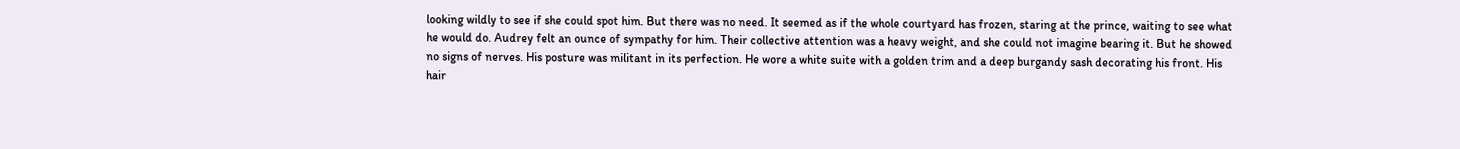looking wildly to see if she could spot him. But there was no need. It seemed as if the whole courtyard has frozen, staring at the prince, waiting to see what he would do. Audrey felt an ounce of sympathy for him. Their collective attention was a heavy weight, and she could not imagine bearing it. But he showed no signs of nerves. His posture was militant in its perfection. He wore a white suite with a golden trim and a deep burgandy sash decorating his front. His hair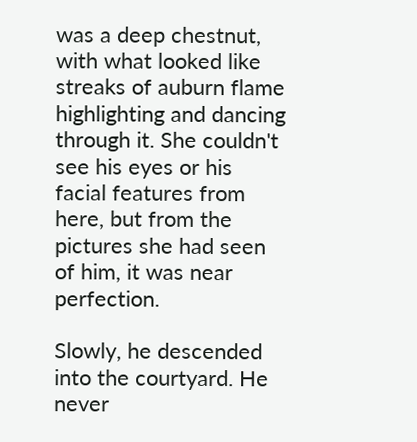was a deep chestnut, with what looked like streaks of auburn flame highlighting and dancing through it. She couldn't see his eyes or his facial features from here, but from the pictures she had seen of him, it was near perfection.

Slowly, he descended into the courtyard. He never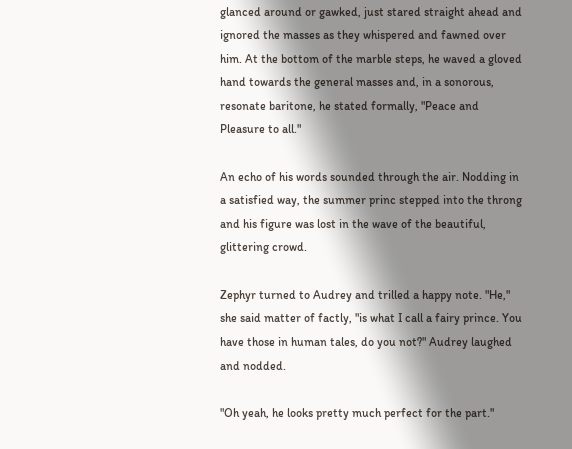glanced around or gawked, just stared straight ahead and ignored the masses as they whispered and fawned over him. At the bottom of the marble steps, he waved a gloved hand towards the general masses and, in a sonorous, resonate baritone, he stated formally, "Peace and Pleasure to all."

An echo of his words sounded through the air. Nodding in a satisfied way, the summer princ stepped into the throng and his figure was lost in the wave of the beautiful, glittering crowd.

Zephyr turned to Audrey and trilled a happy note. "He," she said matter of factly, "is what I call a fairy prince. You have those in human tales, do you not?" Audrey laughed and nodded.

"Oh yeah, he looks pretty much perfect for the part."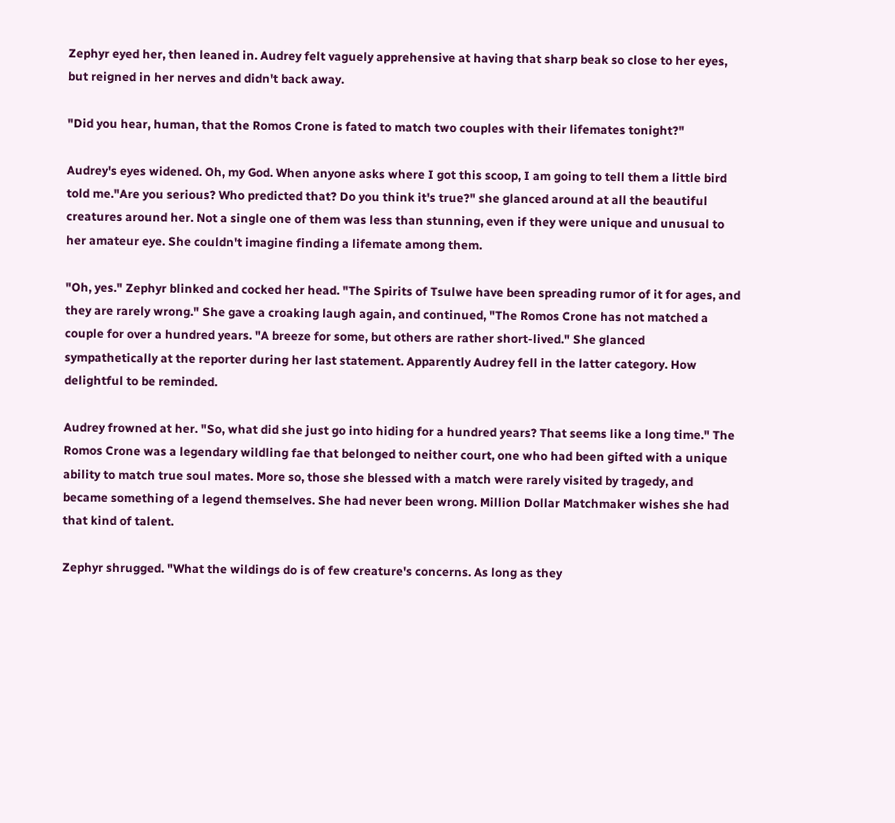Zephyr eyed her, then leaned in. Audrey felt vaguely apprehensive at having that sharp beak so close to her eyes, but reigned in her nerves and didn't back away.

"Did you hear, human, that the Romos Crone is fated to match two couples with their lifemates tonight?"

Audrey's eyes widened. Oh, my God. When anyone asks where I got this scoop, I am going to tell them a little bird told me."Are you serious? Who predicted that? Do you think it's true?" she glanced around at all the beautiful creatures around her. Not a single one of them was less than stunning, even if they were unique and unusual to her amateur eye. She couldn't imagine finding a lifemate among them.

"Oh, yes." Zephyr blinked and cocked her head. "The Spirits of Tsulwe have been spreading rumor of it for ages, and they are rarely wrong." She gave a croaking laugh again, and continued, "The Romos Crone has not matched a couple for over a hundred years. "A breeze for some, but others are rather short-lived." She glanced sympathetically at the reporter during her last statement. Apparently Audrey fell in the latter category. How delightful to be reminded.

Audrey frowned at her. "So, what did she just go into hiding for a hundred years? That seems like a long time." The Romos Crone was a legendary wildling fae that belonged to neither court, one who had been gifted with a unique ability to match true soul mates. More so, those she blessed with a match were rarely visited by tragedy, and became something of a legend themselves. She had never been wrong. Million Dollar Matchmaker wishes she had that kind of talent.

Zephyr shrugged. "What the wildings do is of few creature's concerns. As long as they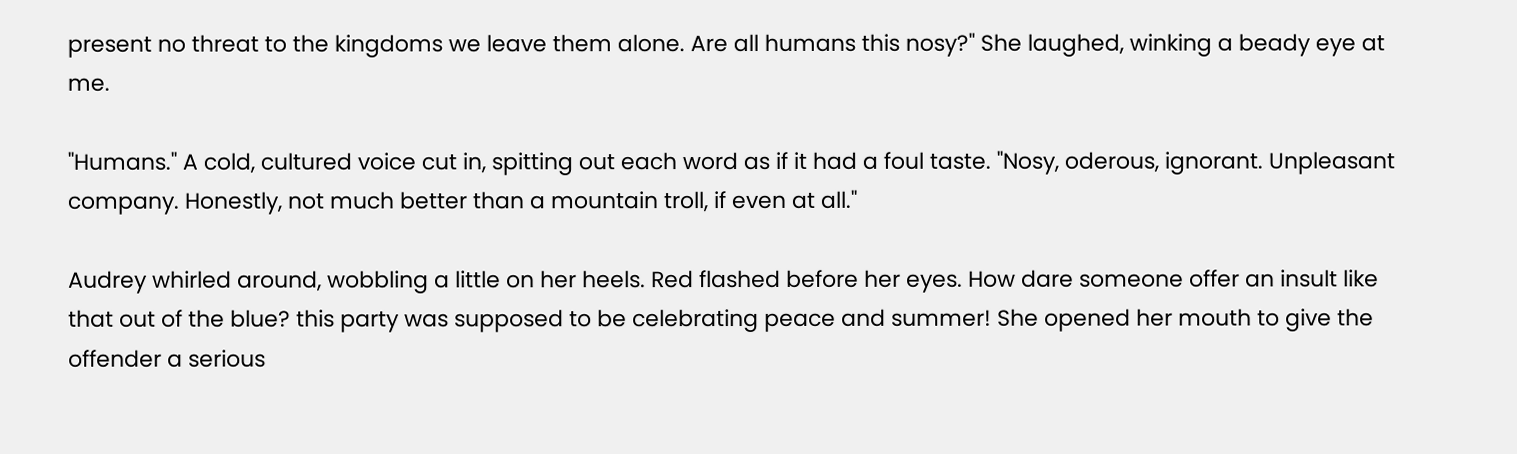present no threat to the kingdoms we leave them alone. Are all humans this nosy?" She laughed, winking a beady eye at me.

"Humans." A cold, cultured voice cut in, spitting out each word as if it had a foul taste. "Nosy, oderous, ignorant. Unpleasant company. Honestly, not much better than a mountain troll, if even at all."

Audrey whirled around, wobbling a little on her heels. Red flashed before her eyes. How dare someone offer an insult like that out of the blue? this party was supposed to be celebrating peace and summer! She opened her mouth to give the offender a serious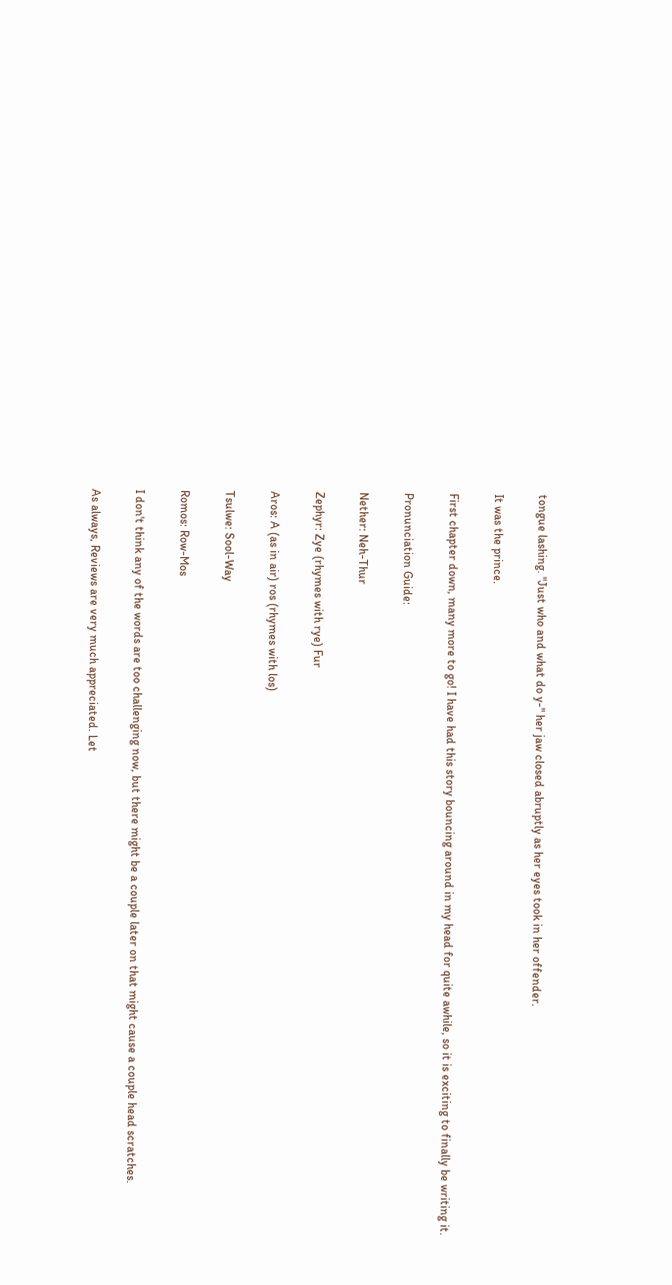tongue lashing. "Just who and what do y-" her jaw closed abruptly as her eyes took in her offender.

It was the prince.

First chapter down, many more to go! I have had this story bouncing around in my head for quite awhile, so it is exciting to finally be writing it.

Pronunciation Guide:

Nether: Neh-Thur

Zephyr: Zye (rhymes with rye) Fur

Aros: A (as in air) ros (rhymes with los)

Tsulwe: Sool-Way

Romos: Row-Mos

I don't think any of the words are too challenging now, but there might be a couple later on that might cause a couple head scratches.

As always, Reviews are very much appreciated. Let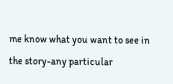me know what you want to see in the story-any particular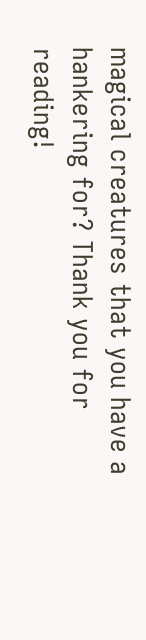magical creatures that you have a hankering for? Thank you for reading!